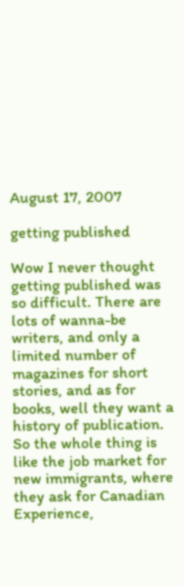August 17, 2007

getting published

Wow I never thought getting published was so difficult. There are lots of wanna-be writers, and only a limited number of magazines for short stories, and as for books, well they want a history of publication. So the whole thing is like the job market for new immigrants, where they ask for Canadian Experience,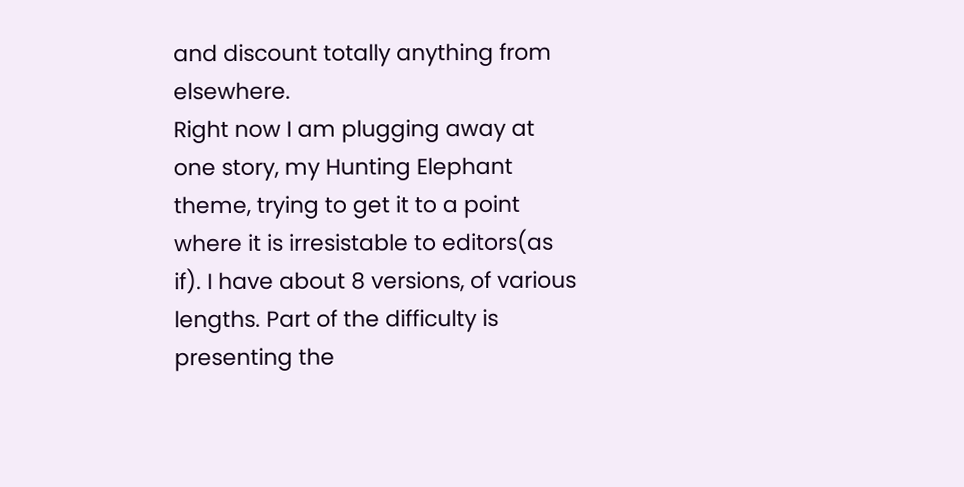and discount totally anything from elsewhere.
Right now I am plugging away at one story, my Hunting Elephant theme, trying to get it to a point where it is irresistable to editors(as if). I have about 8 versions, of various lengths. Part of the difficulty is presenting the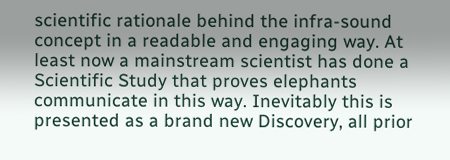scientific rationale behind the infra-sound concept in a readable and engaging way. At least now a mainstream scientist has done a Scientific Study that proves elephants communicate in this way. Inevitably this is presented as a brand new Discovery, all prior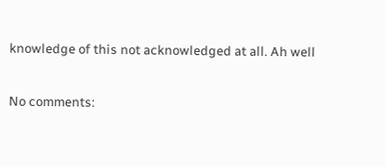knowledge of this not acknowledged at all. Ah well

No comments: